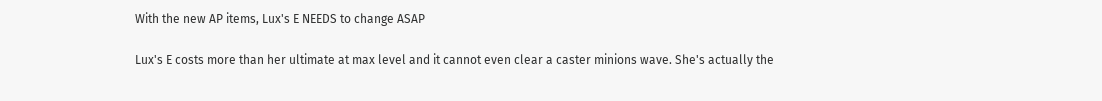With the new AP items, Lux's E NEEDS to change ASAP

Lux's E costs more than her ultimate at max level and it cannot even clear a caster minions wave. She's actually the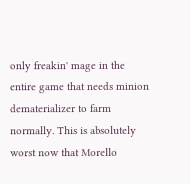only freakin' mage in the entire game that needs minion dematerializer to farm normally. This is absolutely worst now that Morello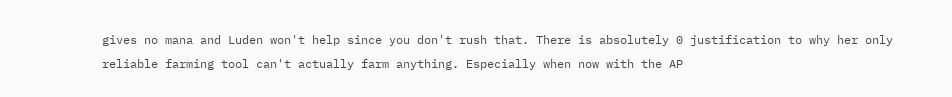gives no mana and Luden won't help since you don't rush that. There is absolutely 0 justification to why her only reliable farming tool can't actually farm anything. Especially when now with the AP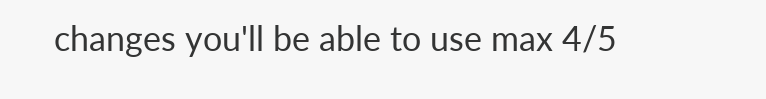changes you'll be able to use max 4/5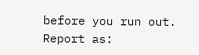before you run out.
Report as: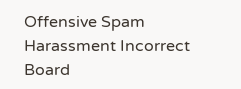Offensive Spam Harassment Incorrect Board